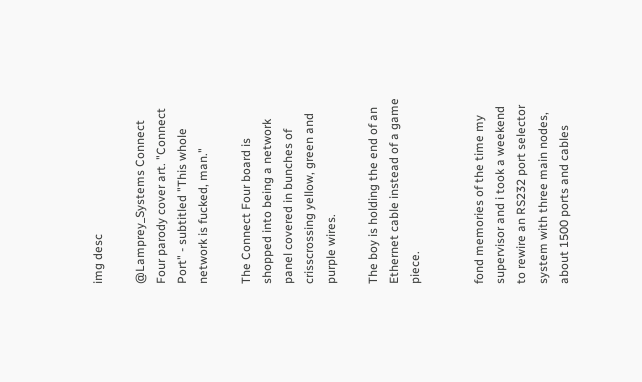img desc

@Lamprey_Systems Connect Four parody cover art. "Connect Port" - subtitled "This whole network is fucked, man."

The Connect Four board is shopped into being a network panel covered in bunches of crisscrossing yellow, green and purple wires.

The boy is holding the end of an Ethernet cable instead of a game piece.


fond memories of the time my supervisor and i took a weekend to rewire an RS232 port selector system with three main nodes, about 1500 ports and cables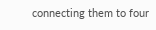connecting them to four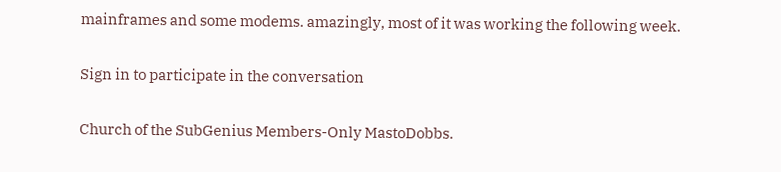mainframes and some modems. amazingly, most of it was working the following week.

Sign in to participate in the conversation

Church of the SubGenius Members-Only MastoDobbs.